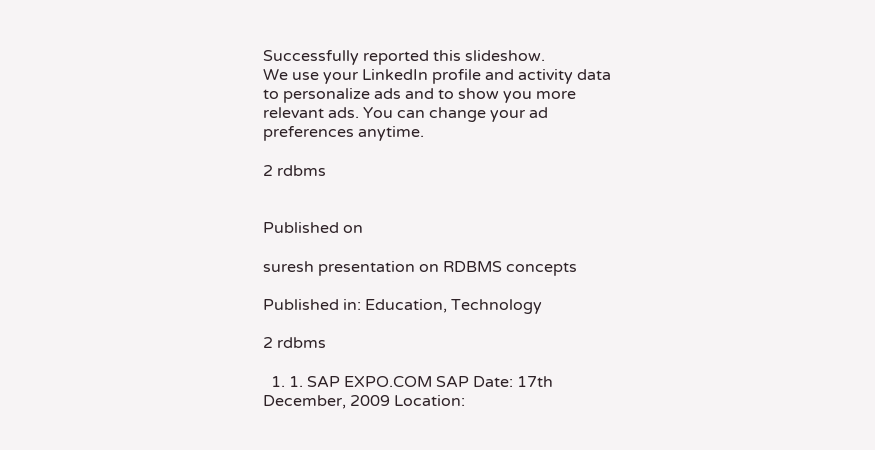Successfully reported this slideshow.
We use your LinkedIn profile and activity data to personalize ads and to show you more relevant ads. You can change your ad preferences anytime.

2 rdbms


Published on

suresh presentation on RDBMS concepts

Published in: Education, Technology

2 rdbms

  1. 1. SAP EXPO.COM SAP Date: 17th December, 2009 Location: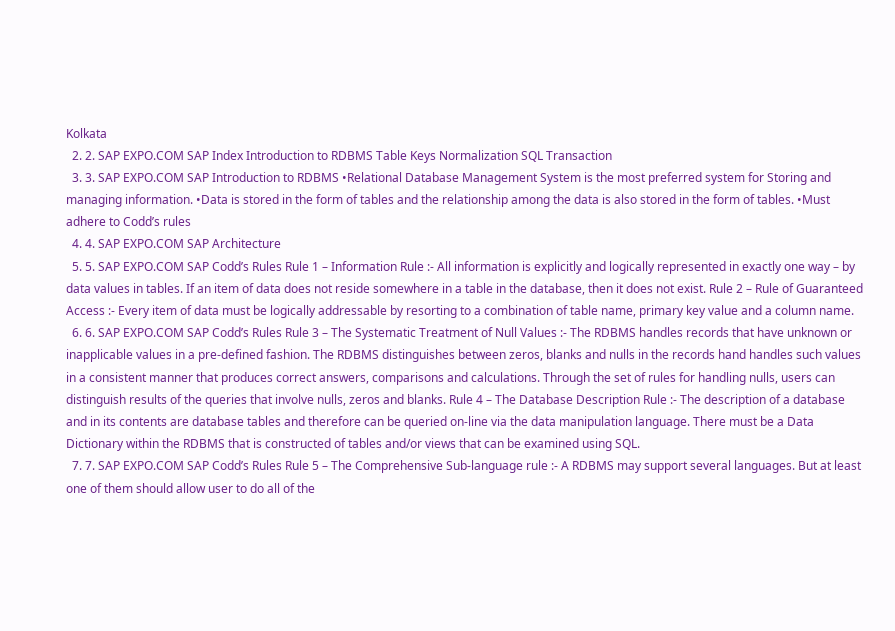Kolkata
  2. 2. SAP EXPO.COM SAP Index Introduction to RDBMS Table Keys Normalization SQL Transaction
  3. 3. SAP EXPO.COM SAP Introduction to RDBMS •Relational Database Management System is the most preferred system for Storing and managing information. •Data is stored in the form of tables and the relationship among the data is also stored in the form of tables. •Must adhere to Codd’s rules
  4. 4. SAP EXPO.COM SAP Architecture
  5. 5. SAP EXPO.COM SAP Codd’s Rules Rule 1 – Information Rule :- All information is explicitly and logically represented in exactly one way – by data values in tables. If an item of data does not reside somewhere in a table in the database, then it does not exist. Rule 2 – Rule of Guaranteed Access :- Every item of data must be logically addressable by resorting to a combination of table name, primary key value and a column name.
  6. 6. SAP EXPO.COM SAP Codd’s Rules Rule 3 – The Systematic Treatment of Null Values :- The RDBMS handles records that have unknown or inapplicable values in a pre-defined fashion. The RDBMS distinguishes between zeros, blanks and nulls in the records hand handles such values in a consistent manner that produces correct answers, comparisons and calculations. Through the set of rules for handling nulls, users can distinguish results of the queries that involve nulls, zeros and blanks. Rule 4 – The Database Description Rule :- The description of a database and in its contents are database tables and therefore can be queried on-line via the data manipulation language. There must be a Data Dictionary within the RDBMS that is constructed of tables and/or views that can be examined using SQL.
  7. 7. SAP EXPO.COM SAP Codd’s Rules Rule 5 – The Comprehensive Sub-language rule :- A RDBMS may support several languages. But at least one of them should allow user to do all of the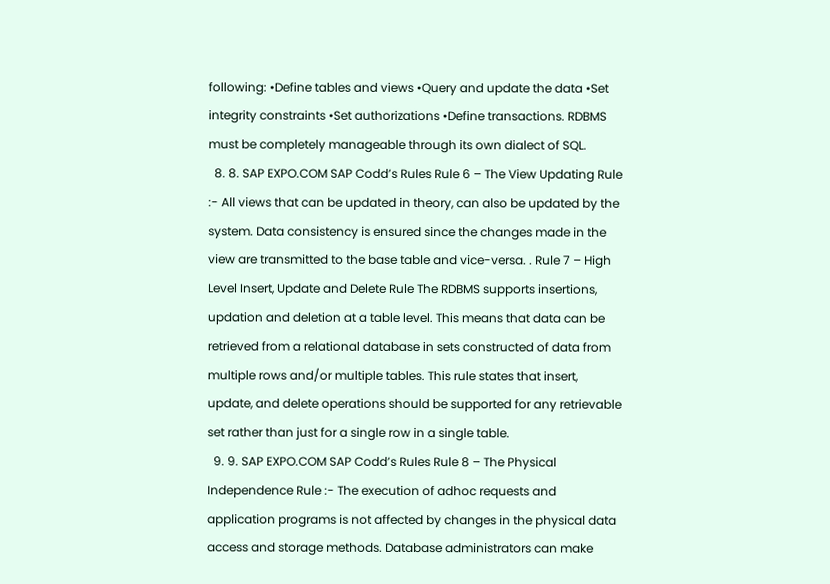following: •Define tables and views •Query and update the data •Set integrity constraints •Set authorizations •Define transactions. RDBMS must be completely manageable through its own dialect of SQL.
  8. 8. SAP EXPO.COM SAP Codd’s Rules Rule 6 – The View Updating Rule :- All views that can be updated in theory, can also be updated by the system. Data consistency is ensured since the changes made in the view are transmitted to the base table and vice-versa. . Rule 7 – High Level Insert, Update and Delete Rule The RDBMS supports insertions, updation and deletion at a table level. This means that data can be retrieved from a relational database in sets constructed of data from multiple rows and/or multiple tables. This rule states that insert, update, and delete operations should be supported for any retrievable set rather than just for a single row in a single table.
  9. 9. SAP EXPO.COM SAP Codd’s Rules Rule 8 – The Physical Independence Rule :- The execution of adhoc requests and application programs is not affected by changes in the physical data access and storage methods. Database administrators can make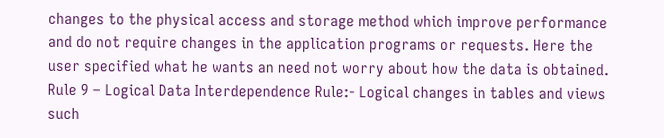changes to the physical access and storage method which improve performance and do not require changes in the application programs or requests. Here the user specified what he wants an need not worry about how the data is obtained. Rule 9 – Logical Data Interdependence Rule:- Logical changes in tables and views such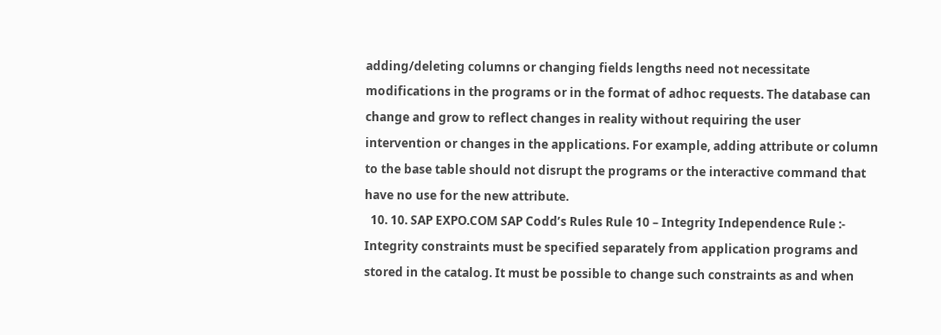adding/deleting columns or changing fields lengths need not necessitate modifications in the programs or in the format of adhoc requests. The database can change and grow to reflect changes in reality without requiring the user intervention or changes in the applications. For example, adding attribute or column to the base table should not disrupt the programs or the interactive command that have no use for the new attribute.
  10. 10. SAP EXPO.COM SAP Codd’s Rules Rule 10 – Integrity Independence Rule :- Integrity constraints must be specified separately from application programs and stored in the catalog. It must be possible to change such constraints as and when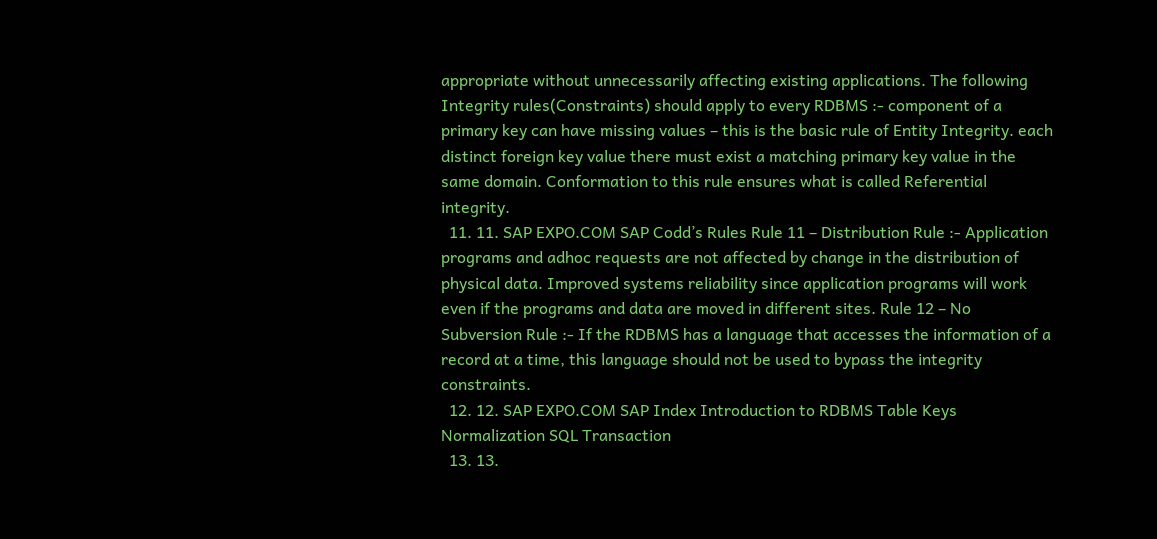appropriate without unnecessarily affecting existing applications. The following Integrity rules(Constraints) should apply to every RDBMS :- component of a primary key can have missing values – this is the basic rule of Entity Integrity. each distinct foreign key value there must exist a matching primary key value in the same domain. Conformation to this rule ensures what is called Referential integrity.
  11. 11. SAP EXPO.COM SAP Codd’s Rules Rule 11 – Distribution Rule :- Application programs and adhoc requests are not affected by change in the distribution of physical data. Improved systems reliability since application programs will work even if the programs and data are moved in different sites. Rule 12 – No Subversion Rule :- If the RDBMS has a language that accesses the information of a record at a time, this language should not be used to bypass the integrity constraints.
  12. 12. SAP EXPO.COM SAP Index Introduction to RDBMS Table Keys Normalization SQL Transaction
  13. 13.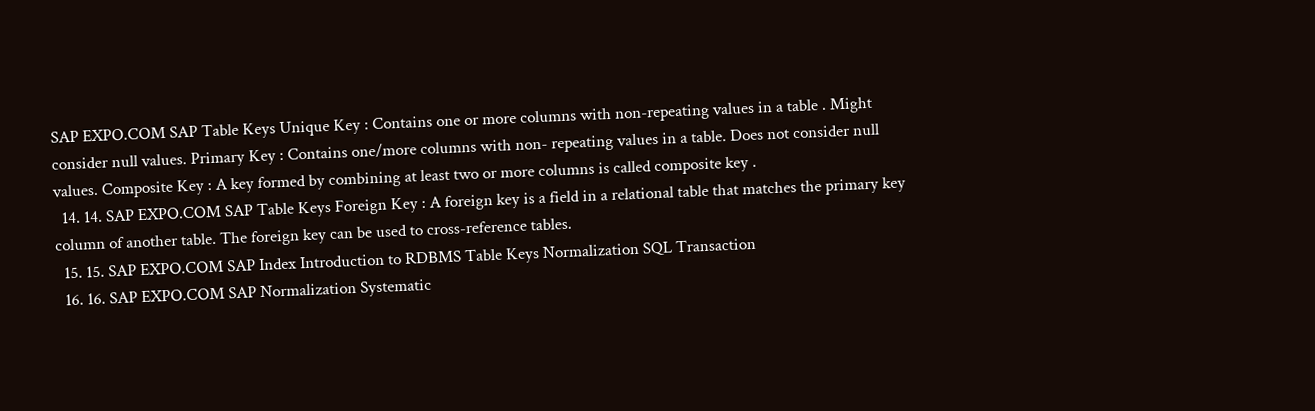SAP EXPO.COM SAP Table Keys Unique Key : Contains one or more columns with non-repeating values in a table . Might consider null values. Primary Key : Contains one/more columns with non- repeating values in a table. Does not consider null values. Composite Key : A key formed by combining at least two or more columns is called composite key .
  14. 14. SAP EXPO.COM SAP Table Keys Foreign Key : A foreign key is a field in a relational table that matches the primary key column of another table. The foreign key can be used to cross-reference tables.
  15. 15. SAP EXPO.COM SAP Index Introduction to RDBMS Table Keys Normalization SQL Transaction
  16. 16. SAP EXPO.COM SAP Normalization Systematic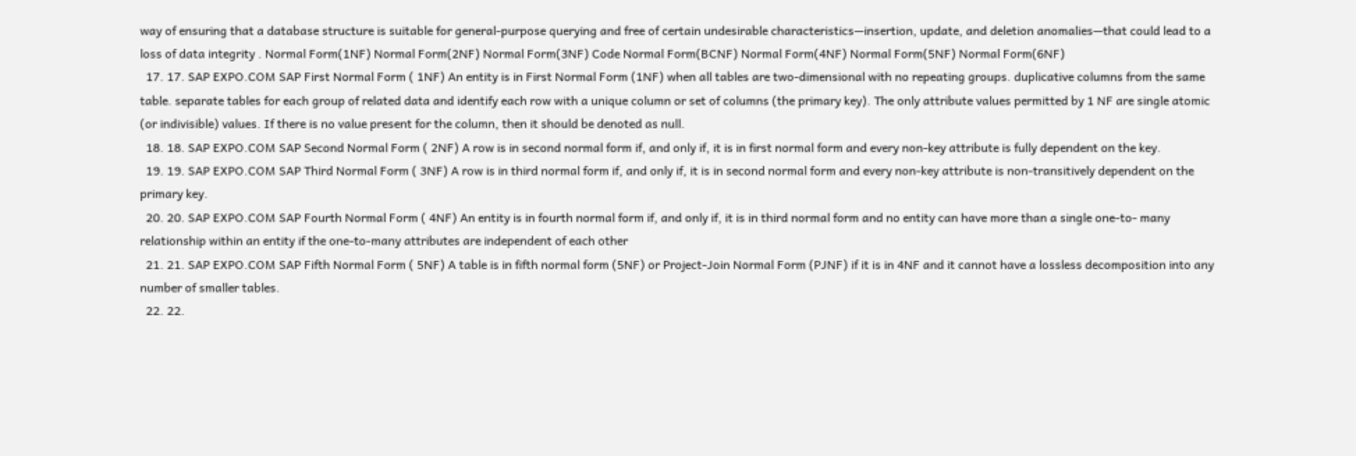way of ensuring that a database structure is suitable for general-purpose querying and free of certain undesirable characteristics—insertion, update, and deletion anomalies—that could lead to a loss of data integrity . Normal Form(1NF) Normal Form(2NF) Normal Form(3NF) Code Normal Form(BCNF) Normal Form(4NF) Normal Form(5NF) Normal Form(6NF)
  17. 17. SAP EXPO.COM SAP First Normal Form ( 1NF) An entity is in First Normal Form (1NF) when all tables are two-dimensional with no repeating groups. duplicative columns from the same table. separate tables for each group of related data and identify each row with a unique column or set of columns (the primary key). The only attribute values permitted by 1 NF are single atomic (or indivisible) values. If there is no value present for the column, then it should be denoted as null.
  18. 18. SAP EXPO.COM SAP Second Normal Form ( 2NF) A row is in second normal form if, and only if, it is in first normal form and every non-key attribute is fully dependent on the key.
  19. 19. SAP EXPO.COM SAP Third Normal Form ( 3NF) A row is in third normal form if, and only if, it is in second normal form and every non-key attribute is non-transitively dependent on the primary key.
  20. 20. SAP EXPO.COM SAP Fourth Normal Form ( 4NF) An entity is in fourth normal form if, and only if, it is in third normal form and no entity can have more than a single one-to- many relationship within an entity if the one-to-many attributes are independent of each other
  21. 21. SAP EXPO.COM SAP Fifth Normal Form ( 5NF) A table is in fifth normal form (5NF) or Project-Join Normal Form (PJNF) if it is in 4NF and it cannot have a lossless decomposition into any number of smaller tables.
  22. 22.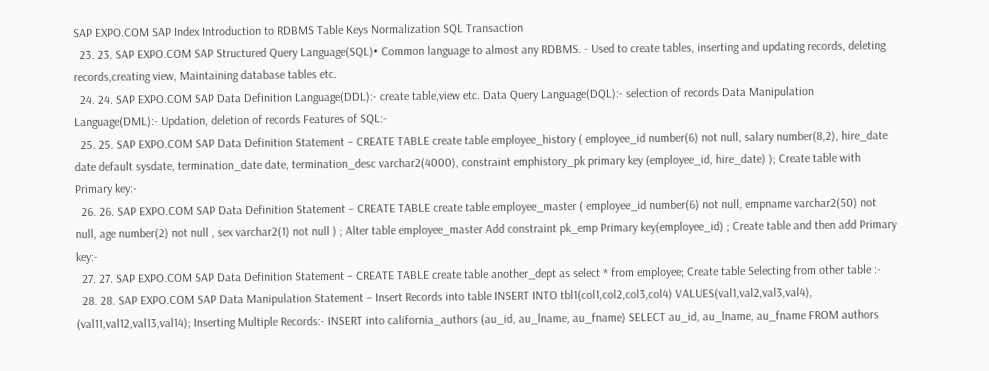SAP EXPO.COM SAP Index Introduction to RDBMS Table Keys Normalization SQL Transaction
  23. 23. SAP EXPO.COM SAP Structured Query Language(SQL)• Common language to almost any RDBMS. - Used to create tables, inserting and updating records, deleting records,creating view, Maintaining database tables etc.
  24. 24. SAP EXPO.COM SAP Data Definition Language(DDL):- create table,view etc. Data Query Language(DQL):- selection of records Data Manipulation Language(DML):- Updation, deletion of records Features of SQL:-
  25. 25. SAP EXPO.COM SAP Data Definition Statement – CREATE TABLE create table employee_history ( employee_id number(6) not null, salary number(8,2), hire_date date default sysdate, termination_date date, termination_desc varchar2(4000), constraint emphistory_pk primary key (employee_id, hire_date) ); Create table with Primary key:-
  26. 26. SAP EXPO.COM SAP Data Definition Statement – CREATE TABLE create table employee_master ( employee_id number(6) not null, empname varchar2(50) not null, age number(2) not null , sex varchar2(1) not null ) ; Alter table employee_master Add constraint pk_emp Primary key(employee_id) ; Create table and then add Primary key:-
  27. 27. SAP EXPO.COM SAP Data Definition Statement – CREATE TABLE create table another_dept as select * from employee; Create table Selecting from other table :-
  28. 28. SAP EXPO.COM SAP Data Manipulation Statement – Insert Records into table INSERT INTO tbl1(col1,col2,col3,col4) VALUES(val1,val2,val3,val4), (val11,val12,val13,val14); Inserting Multiple Records:- INSERT into california_authors (au_id, au_lname, au_fname) SELECT au_id, au_lname, au_fname FROM authors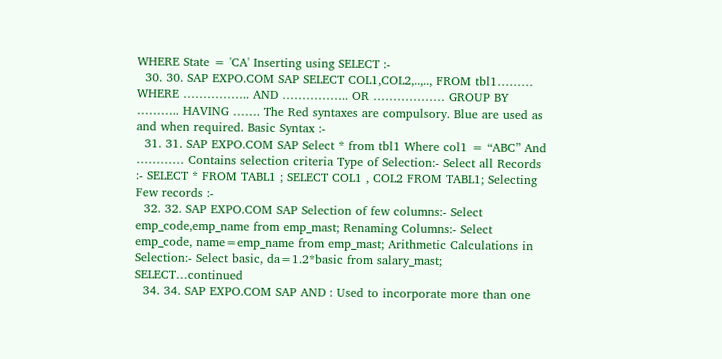WHERE State = 'CA' Inserting using SELECT :-
  30. 30. SAP EXPO.COM SAP SELECT COL1,COL2,..,.., FROM tbl1……… WHERE …………….. AND …………….. OR ……………… GROUP BY ……….. HAVING ……. The Red syntaxes are compulsory. Blue are used as and when required. Basic Syntax :-
  31. 31. SAP EXPO.COM SAP Select * from tbl1 Where col1 = “ABC” And ………… Contains selection criteria Type of Selection:- Select all Records :- SELECT * FROM TABL1 ; SELECT COL1 , COL2 FROM TABL1; Selecting Few records :-
  32. 32. SAP EXPO.COM SAP Selection of few columns:- Select emp_code,emp_name from emp_mast; Renaming Columns:- Select emp_code, name=emp_name from emp_mast; Arithmetic Calculations in Selection:- Select basic, da=1.2*basic from salary_mast; SELECT…continued
  34. 34. SAP EXPO.COM SAP AND : Used to incorporate more than one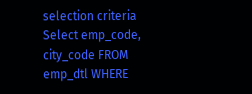selection criteria Select emp_code, city_code FROM emp_dtl WHERE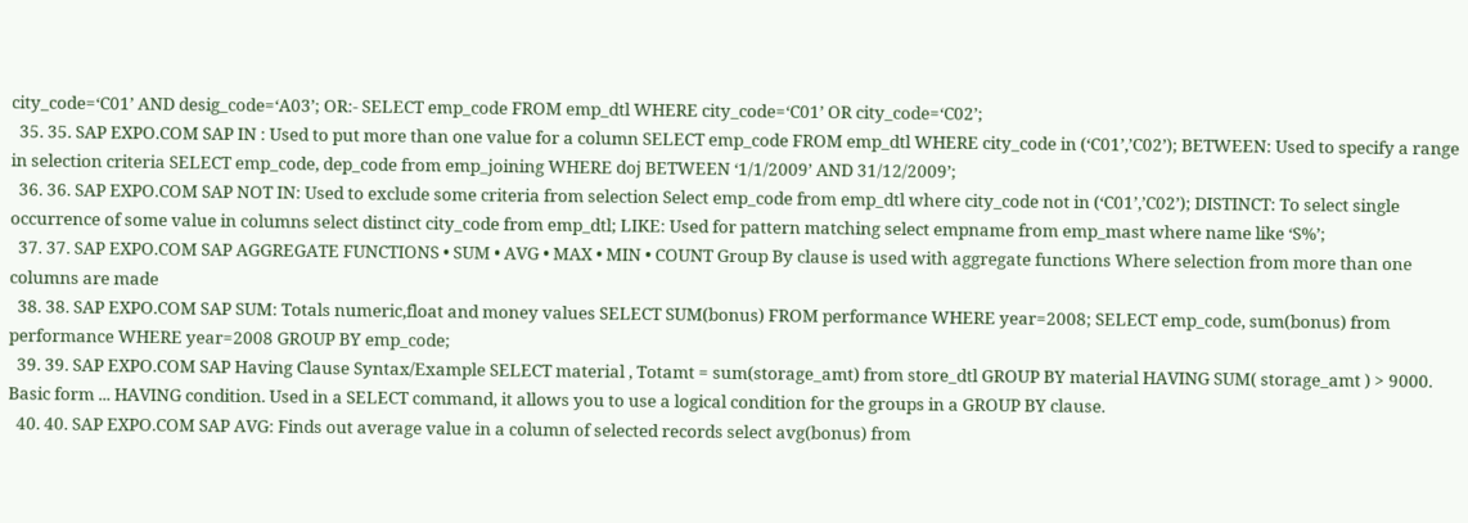city_code=‘C01’ AND desig_code=‘A03’; OR:- SELECT emp_code FROM emp_dtl WHERE city_code=‘C01’ OR city_code=‘C02’;
  35. 35. SAP EXPO.COM SAP IN : Used to put more than one value for a column SELECT emp_code FROM emp_dtl WHERE city_code in (‘C01’,’C02’); BETWEEN: Used to specify a range in selection criteria SELECT emp_code, dep_code from emp_joining WHERE doj BETWEEN ‘1/1/2009’ AND 31/12/2009’;
  36. 36. SAP EXPO.COM SAP NOT IN: Used to exclude some criteria from selection Select emp_code from emp_dtl where city_code not in (‘C01’,’C02’); DISTINCT: To select single occurrence of some value in columns select distinct city_code from emp_dtl; LIKE: Used for pattern matching select empname from emp_mast where name like ‘S%’;
  37. 37. SAP EXPO.COM SAP AGGREGATE FUNCTIONS • SUM • AVG • MAX • MIN • COUNT Group By clause is used with aggregate functions Where selection from more than one columns are made
  38. 38. SAP EXPO.COM SAP SUM: Totals numeric,float and money values SELECT SUM(bonus) FROM performance WHERE year=2008; SELECT emp_code, sum(bonus) from performance WHERE year=2008 GROUP BY emp_code;
  39. 39. SAP EXPO.COM SAP Having Clause Syntax/Example SELECT material , Totamt = sum(storage_amt) from store_dtl GROUP BY material HAVING SUM( storage_amt ) > 9000. Basic form ... HAVING condition. Used in a SELECT command, it allows you to use a logical condition for the groups in a GROUP BY clause.
  40. 40. SAP EXPO.COM SAP AVG: Finds out average value in a column of selected records select avg(bonus) from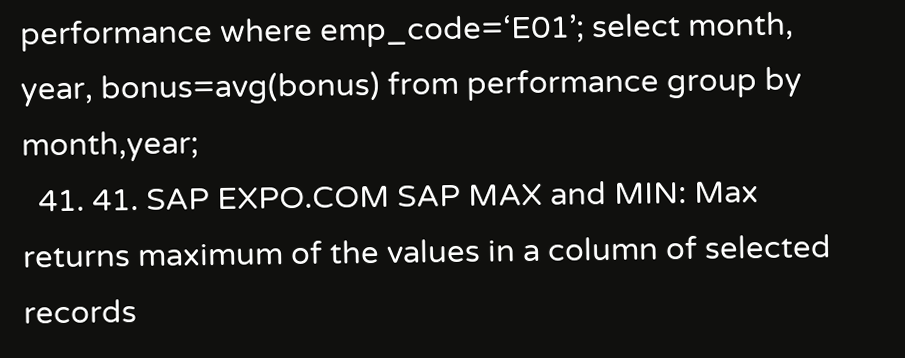performance where emp_code=‘E01’; select month, year, bonus=avg(bonus) from performance group by month,year;
  41. 41. SAP EXPO.COM SAP MAX and MIN: Max returns maximum of the values in a column of selected records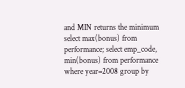and MIN returns the minimum select max(bonus) from performance; select emp_code, min(bonus) from performance where year=2008 group by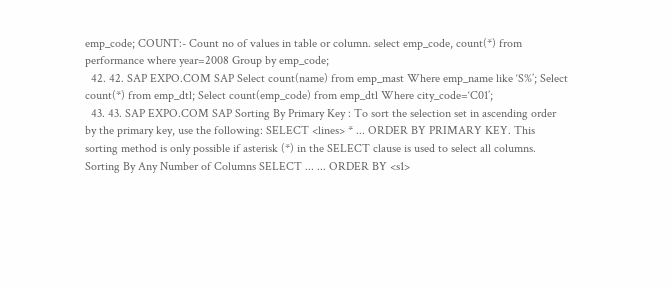emp_code; COUNT:- Count no of values in table or column. select emp_code, count(*) from performance where year=2008 Group by emp_code;
  42. 42. SAP EXPO.COM SAP Select count(name) from emp_mast Where emp_name like ‘S%’; Select count(*) from emp_dtl; Select count(emp_code) from emp_dtl Where city_code=‘C01’;
  43. 43. SAP EXPO.COM SAP Sorting By Primary Key : To sort the selection set in ascending order by the primary key, use the following: SELECT <lines> * ... ORDER BY PRIMARY KEY. This sorting method is only possible if asterisk (*) in the SELECT clause is used to select all columns. Sorting By Any Number of Columns SELECT ... ... ORDER BY <s1>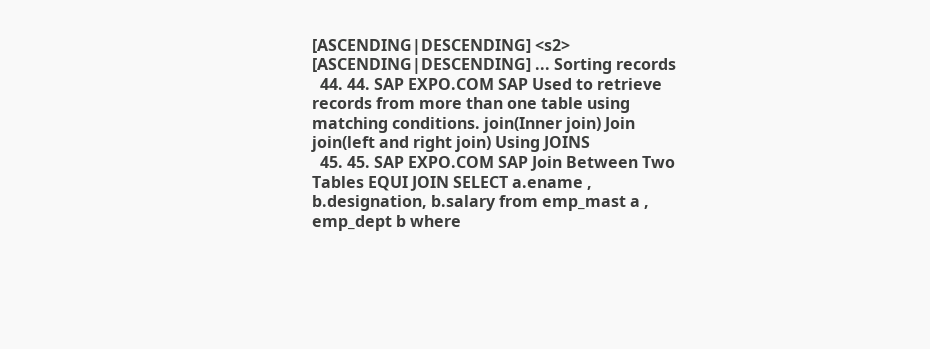[ASCENDING|DESCENDING] <s2> [ASCENDING|DESCENDING] ... Sorting records
  44. 44. SAP EXPO.COM SAP Used to retrieve records from more than one table using matching conditions. join(Inner join) Join join(left and right join) Using JOINS
  45. 45. SAP EXPO.COM SAP Join Between Two Tables EQUI JOIN SELECT a.ename , b.designation, b.salary from emp_mast a , emp_dept b where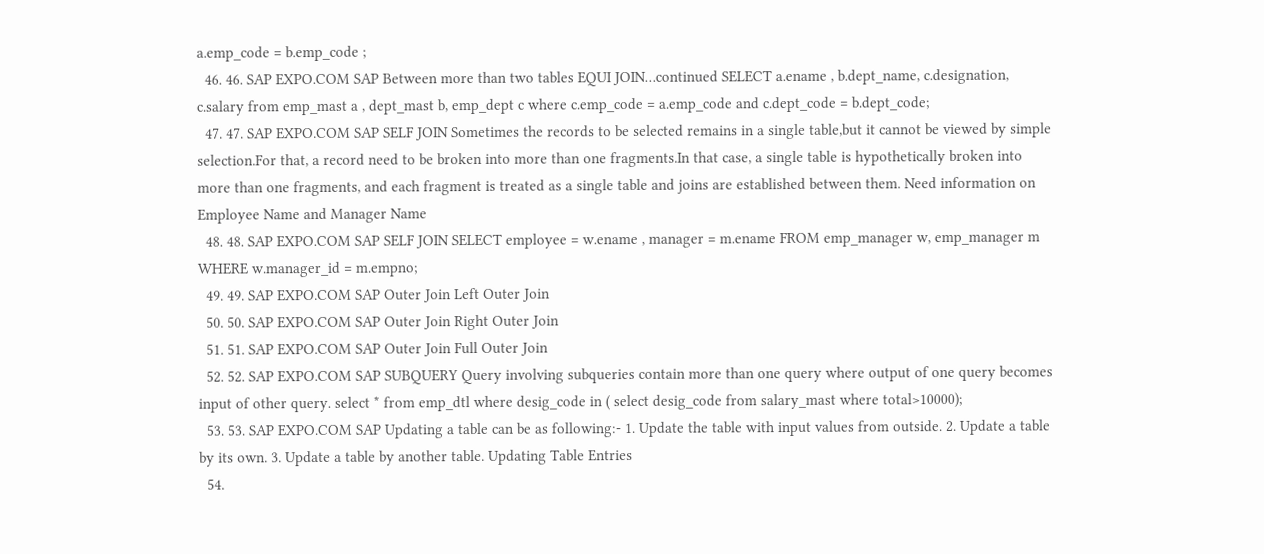a.emp_code = b.emp_code ;
  46. 46. SAP EXPO.COM SAP Between more than two tables EQUI JOIN…continued SELECT a.ename , b.dept_name, c.designation, c.salary from emp_mast a , dept_mast b, emp_dept c where c.emp_code = a.emp_code and c.dept_code = b.dept_code;
  47. 47. SAP EXPO.COM SAP SELF JOIN Sometimes the records to be selected remains in a single table,but it cannot be viewed by simple selection.For that, a record need to be broken into more than one fragments.In that case, a single table is hypothetically broken into more than one fragments, and each fragment is treated as a single table and joins are established between them. Need information on Employee Name and Manager Name
  48. 48. SAP EXPO.COM SAP SELF JOIN SELECT employee = w.ename , manager = m.ename FROM emp_manager w, emp_manager m WHERE w.manager_id = m.empno;
  49. 49. SAP EXPO.COM SAP Outer Join Left Outer Join
  50. 50. SAP EXPO.COM SAP Outer Join Right Outer Join
  51. 51. SAP EXPO.COM SAP Outer Join Full Outer Join
  52. 52. SAP EXPO.COM SAP SUBQUERY Query involving subqueries contain more than one query where output of one query becomes input of other query. select * from emp_dtl where desig_code in ( select desig_code from salary_mast where total>10000);
  53. 53. SAP EXPO.COM SAP Updating a table can be as following:- 1. Update the table with input values from outside. 2. Update a table by its own. 3. Update a table by another table. Updating Table Entries
  54.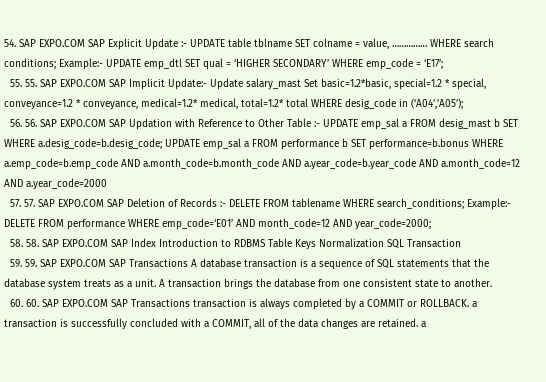54. SAP EXPO.COM SAP Explicit Update :- UPDATE table tblname SET colname = value, …………… WHERE search conditions; Example:- UPDATE emp_dtl SET qual = ‘HIGHER SECONDARY’ WHERE emp_code = ‘E17’;
  55. 55. SAP EXPO.COM SAP Implicit Update:- Update salary_mast Set basic=1.2*basic, special=1.2 * special, conveyance=1.2 * conveyance, medical=1.2* medical, total=1.2* total WHERE desig_code in (‘A04’,’A05’);
  56. 56. SAP EXPO.COM SAP Updation with Reference to Other Table :- UPDATE emp_sal a FROM desig_mast b SET WHERE a.desig_code=b.desig_code; UPDATE emp_sal a FROM performance b SET performance=b.bonus WHERE a.emp_code=b.emp_code AND a.month_code=b.month_code AND a.year_code=b.year_code AND a.month_code=12 AND a.year_code=2000
  57. 57. SAP EXPO.COM SAP Deletion of Records :- DELETE FROM tablename WHERE search_conditions; Example:- DELETE FROM performance WHERE emp_code=‘E01’ AND month_code=12 AND year_code=2000;
  58. 58. SAP EXPO.COM SAP Index Introduction to RDBMS Table Keys Normalization SQL Transaction
  59. 59. SAP EXPO.COM SAP Transactions A database transaction is a sequence of SQL statements that the database system treats as a unit. A transaction brings the database from one consistent state to another.
  60. 60. SAP EXPO.COM SAP Transactions transaction is always completed by a COMMIT or ROLLBACK. a transaction is successfully concluded with a COMMIT, all of the data changes are retained. a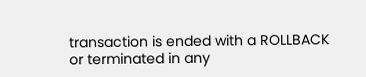transaction is ended with a ROLLBACK or terminated in any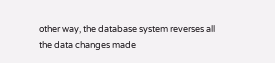other way, the database system reverses all the data changes made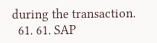during the transaction.
  61. 61. SAP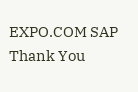EXPO.COM SAP Thank You